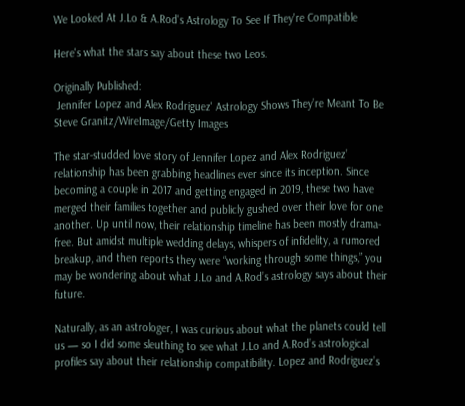We Looked At J.Lo & A.Rod's Astrology To See If They're Compatible

Here's what the stars say about these two Leos.

Originally Published:
 Jennifer Lopez and Alex Rodriguez' Astrology Shows They’re Meant To Be
Steve Granitz/WireImage/Getty Images

The star-studded love story of Jennifer Lopez and Alex Rodriguez’ relationship has been grabbing headlines ever since its inception. Since becoming a couple in 2017 and getting engaged in 2019, these two have merged their families together and publicly gushed over their love for one another. Up until now, their relationship timeline has been mostly drama-free. But amidst multiple wedding delays, whispers of infidelity, a rumored breakup, and then reports they were “working through some things,” you may be wondering about what J.Lo and A.Rod’s astrology says about their future.

Naturally, as an astrologer, I was curious about what the planets could tell us — so I did some sleuthing to see what J.Lo and A.Rod’s astrological profiles say about their relationship compatibility. Lopez and Rodriguez’s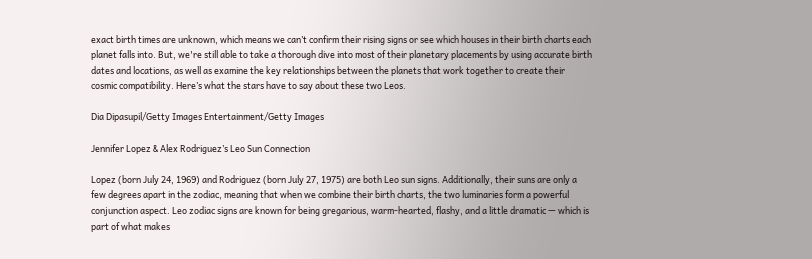exact birth times are unknown, which means we can’t confirm their rising signs or see which houses in their birth charts each planet falls into. But, we're still able to take a thorough dive into most of their planetary placements by using accurate birth dates and locations, as well as examine the key relationships between the planets that work together to create their cosmic compatibility. Here’s what the stars have to say about these two Leos.

Dia Dipasupil/Getty Images Entertainment/Getty Images

Jennifer Lopez & Alex Rodriguez’s Leo Sun Connection

Lopez (born July 24, 1969) and Rodriguez (born July 27, 1975) are both Leo sun signs. Additionally, their suns are only a few degrees apart in the zodiac, meaning that when we combine their birth charts, the two luminaries form a powerful conjunction aspect. Leo zodiac signs are known for being gregarious, warm-hearted, flashy, and a little dramatic — which is part of what makes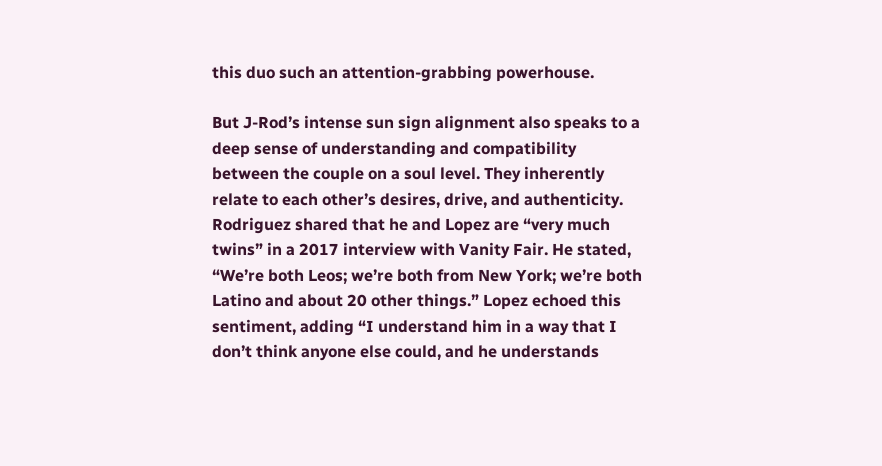this duo such an attention-grabbing powerhouse.

But J-Rod’s intense sun sign alignment also speaks to a deep sense of understanding and compatibility between the couple on a soul level. They inherently relate to each other’s desires, drive, and authenticity. Rodriguez shared that he and Lopez are “very much twins” in a 2017 interview with Vanity Fair. He stated, “We’re both Leos; we’re both from New York; we’re both Latino and about 20 other things.” Lopez echoed this sentiment, adding “I understand him in a way that I don’t think anyone else could, and he understands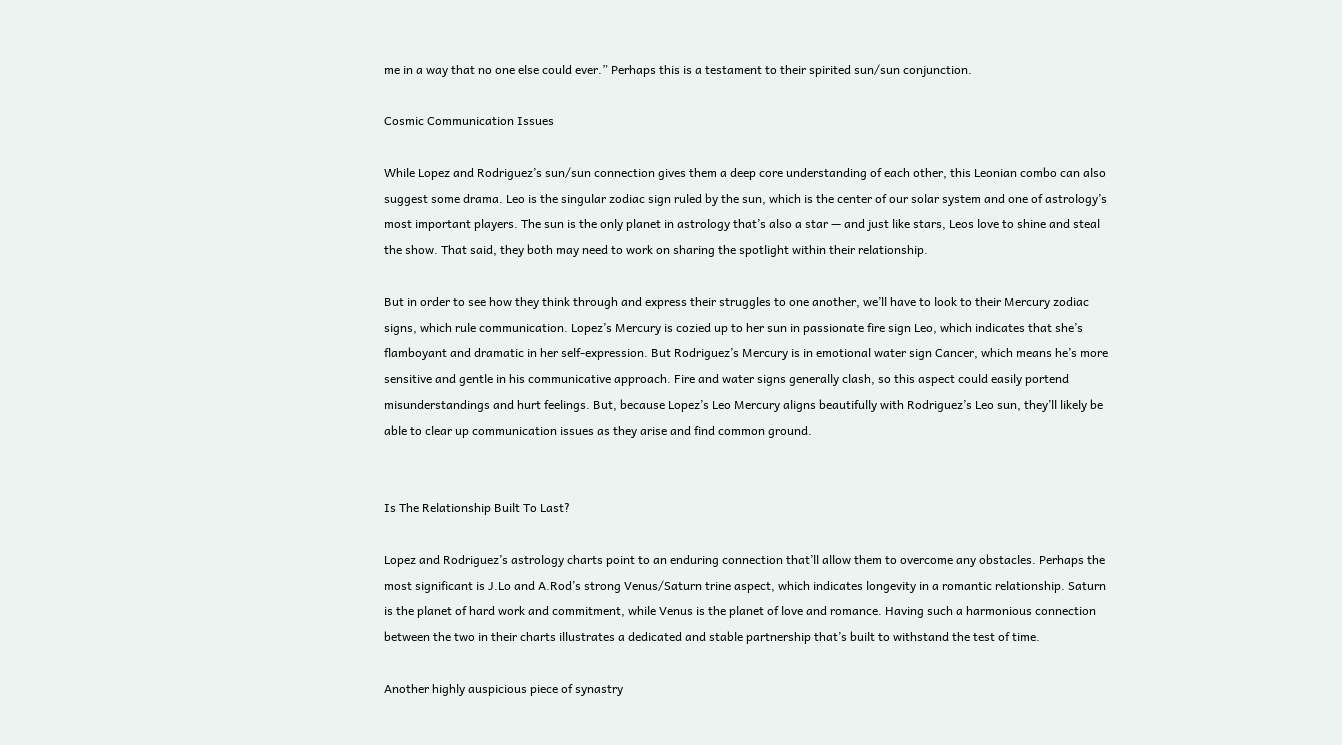me in a way that no one else could ever.” Perhaps this is a testament to their spirited sun/sun conjunction.

Cosmic Communication Issues

While Lopez and Rodriguez’s sun/sun connection gives them a deep core understanding of each other, this Leonian combo can also suggest some drama. Leo is the singular zodiac sign ruled by the sun, which is the center of our solar system and one of astrology’s most important players. The sun is the only planet in astrology that’s also a star — and just like stars, Leos love to shine and steal the show. That said, they both may need to work on sharing the spotlight within their relationship.

But in order to see how they think through and express their struggles to one another, we’ll have to look to their Mercury zodiac signs, which rule communication. Lopez’s Mercury is cozied up to her sun in passionate fire sign Leo, which indicates that she’s flamboyant and dramatic in her self-expression. But Rodriguez’s Mercury is in emotional water sign Cancer, which means he’s more sensitive and gentle in his communicative approach. Fire and water signs generally clash, so this aspect could easily portend misunderstandings and hurt feelings. But, because Lopez’s Leo Mercury aligns beautifully with Rodriguez’s Leo sun, they’ll likely be able to clear up communication issues as they arise and find common ground.


Is The Relationship Built To Last?

Lopez and Rodriguez’s astrology charts point to an enduring connection that’ll allow them to overcome any obstacles. Perhaps the most significant is J.Lo and A.Rod’s strong Venus/Saturn trine aspect, which indicates longevity in a romantic relationship. Saturn is the planet of hard work and commitment, while Venus is the planet of love and romance. Having such a harmonious connection between the two in their charts illustrates a dedicated and stable partnership that’s built to withstand the test of time.

Another highly auspicious piece of synastry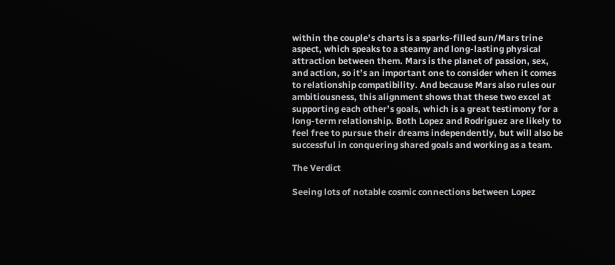within the couple’s charts is a sparks-filled sun/Mars trine aspect, which speaks to a steamy and long-lasting physical attraction between them. Mars is the planet of passion, sex, and action, so it’s an important one to consider when it comes to relationship compatibility. And because Mars also rules our ambitiousness, this alignment shows that these two excel at supporting each other’s goals, which is a great testimony for a long-term relationship. Both Lopez and Rodriguez are likely to feel free to pursue their dreams independently, but will also be successful in conquering shared goals and working as a team.

The Verdict

Seeing lots of notable cosmic connections between Lopez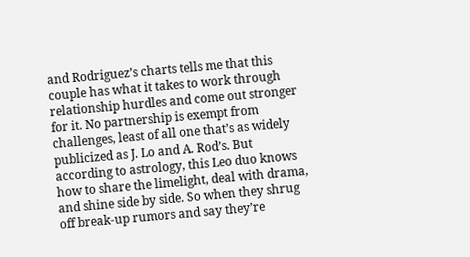and Rodriguez’s charts tells me that this couple has what it takes to work through relationship hurdles and come out stronger for it. No partnership is exempt from challenges, least of all one that’s as widely publicized as J. Lo and A. Rod’s. But according to astrology, this Leo duo knows how to share the limelight, deal with drama, and shine side by side. So when they shrug off break-up rumors and say they’re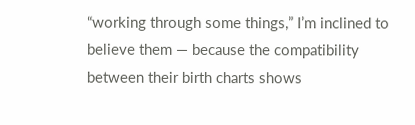“working through some things,” I’m inclined to believe them — because the compatibility between their birth charts shows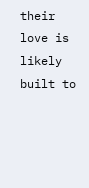their love is likely built to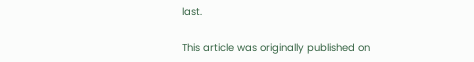last.

This article was originally published on